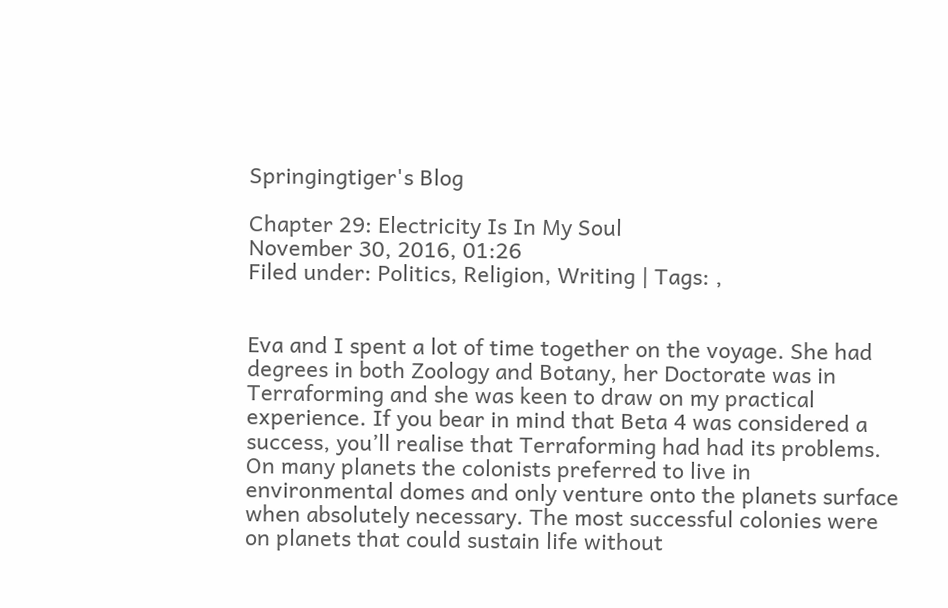Springingtiger's Blog

Chapter 29: Electricity Is In My Soul
November 30, 2016, 01:26
Filed under: Politics, Religion, Writing | Tags: ,


Eva and I spent a lot of time together on the voyage. She had degrees in both Zoology and Botany, her Doctorate was in Terraforming and she was keen to draw on my practical experience. If you bear in mind that Beta 4 was considered a success, you’ll realise that Terraforming had had its problems. On many planets the colonists preferred to live in environmental domes and only venture onto the planets surface when absolutely necessary. The most successful colonies were on planets that could sustain life without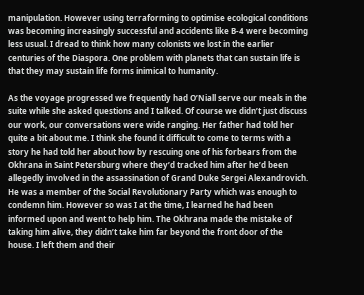manipulation. However using terraforming to optimise ecological conditions was becoming increasingly successful and accidents like B-4 were becoming less usual. I dread to think how many colonists we lost in the earlier centuries of the Diaspora. One problem with planets that can sustain life is that they may sustain life forms inimical to humanity.

As the voyage progressed we frequently had O’Niall serve our meals in the suite while she asked questions and I talked. Of course we didn’t just discuss our work, our conversations were wide ranging. Her father had told her quite a bit about me. I think she found it difficult to come to terms with a story he had told her about how by rescuing one of his forbears from the Okhrana in Saint Petersburg where they’d tracked him after he’d been allegedly involved in the assassination of Grand Duke Sergei Alexandrovich. He was a member of the Social Revolutionary Party which was enough to condemn him. However so was I at the time, I learned he had been informed upon and went to help him. The Okhrana made the mistake of taking him alive, they didn’t take him far beyond the front door of the house. I left them and their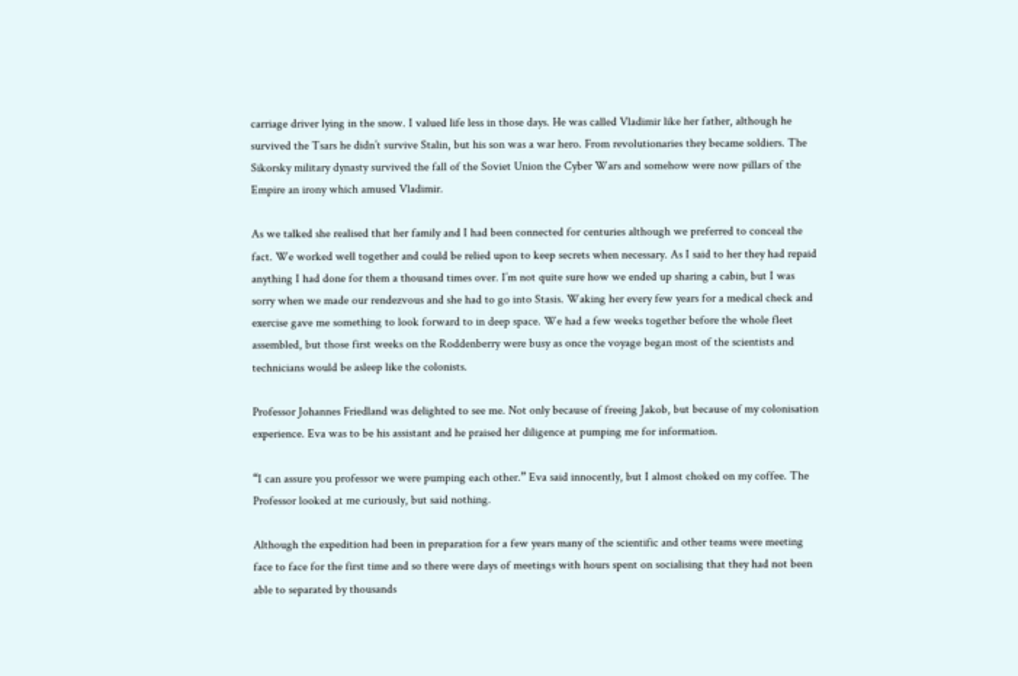carriage driver lying in the snow. I valued life less in those days. He was called Vladimir like her father, although he survived the Tsars he didn’t survive Stalin, but his son was a war hero. From revolutionaries they became soldiers. The Sikorsky military dynasty survived the fall of the Soviet Union the Cyber Wars and somehow were now pillars of the Empire an irony which amused Vladimir.

As we talked she realised that her family and I had been connected for centuries although we preferred to conceal the fact. We worked well together and could be relied upon to keep secrets when necessary. As I said to her they had repaid anything I had done for them a thousand times over. I’m not quite sure how we ended up sharing a cabin, but I was sorry when we made our rendezvous and she had to go into Stasis. Waking her every few years for a medical check and exercise gave me something to look forward to in deep space. We had a few weeks together before the whole fleet assembled, but those first weeks on the Roddenberry were busy as once the voyage began most of the scientists and technicians would be asleep like the colonists.

Professor Johannes Friedland was delighted to see me. Not only because of freeing Jakob, but because of my colonisation experience. Eva was to be his assistant and he praised her diligence at pumping me for information.

“I can assure you professor we were pumping each other.” Eva said innocently, but I almost choked on my coffee. The Professor looked at me curiously, but said nothing.

Although the expedition had been in preparation for a few years many of the scientific and other teams were meeting face to face for the first time and so there were days of meetings with hours spent on socialising that they had not been able to separated by thousands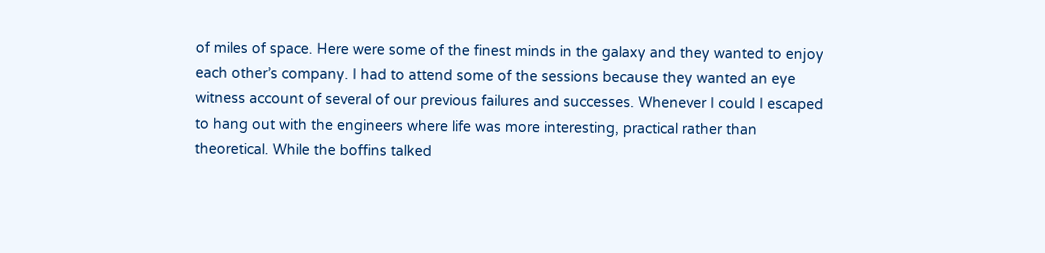of miles of space. Here were some of the finest minds in the galaxy and they wanted to enjoy each other’s company. I had to attend some of the sessions because they wanted an eye witness account of several of our previous failures and successes. Whenever I could I escaped to hang out with the engineers where life was more interesting, practical rather than theoretical. While the boffins talked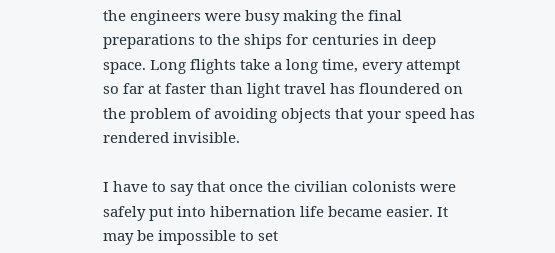the engineers were busy making the final preparations to the ships for centuries in deep space. Long flights take a long time, every attempt so far at faster than light travel has floundered on the problem of avoiding objects that your speed has rendered invisible.

I have to say that once the civilian colonists were safely put into hibernation life became easier. It may be impossible to set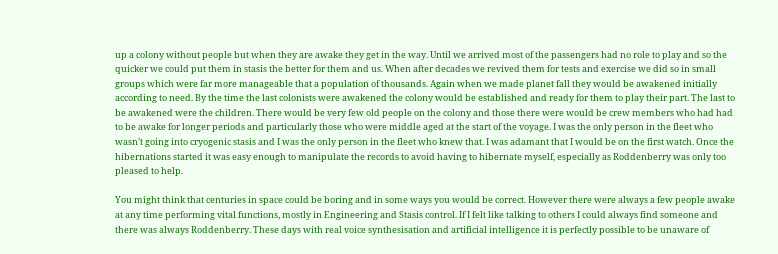up a colony without people but when they are awake they get in the way. Until we arrived most of the passengers had no role to play and so the quicker we could put them in stasis the better for them and us. When after decades we revived them for tests and exercise we did so in small groups which were far more manageable that a population of thousands. Again when we made planet fall they would be awakened initially according to need. By the time the last colonists were awakened the colony would be established and ready for them to play their part. The last to be awakened were the children. There would be very few old people on the colony and those there were would be crew members who had had to be awake for longer periods and particularly those who were middle aged at the start of the voyage. I was the only person in the fleet who wasn’t going into cryogenic stasis and I was the only person in the fleet who knew that. I was adamant that I would be on the first watch. Once the hibernations started it was easy enough to manipulate the records to avoid having to hibernate myself, especially as Roddenberry was only too pleased to help.

You might think that centuries in space could be boring and in some ways you would be correct. However there were always a few people awake at any time performing vital functions, mostly in Engineering and Stasis control. If I felt like talking to others I could always find someone and there was always Roddenberry. These days with real voice synthesisation and artificial intelligence it is perfectly possible to be unaware of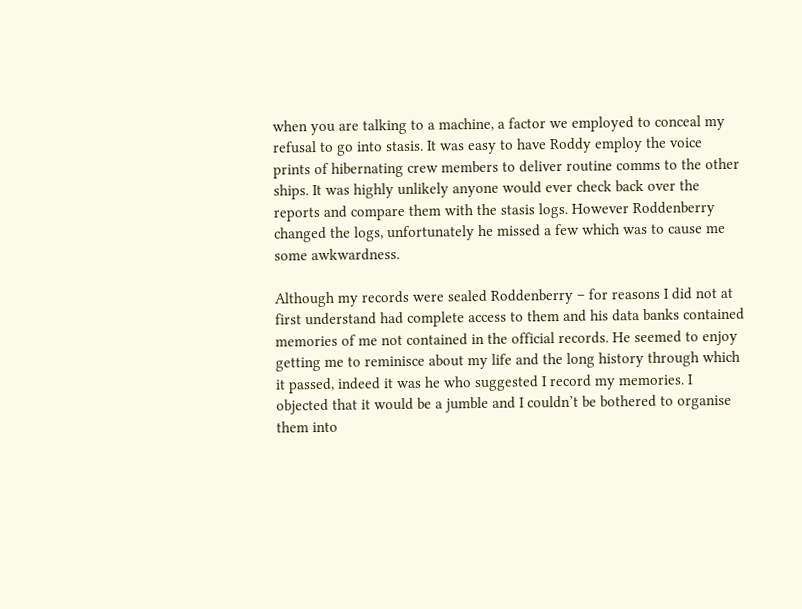when you are talking to a machine, a factor we employed to conceal my refusal to go into stasis. It was easy to have Roddy employ the voice prints of hibernating crew members to deliver routine comms to the other ships. It was highly unlikely anyone would ever check back over the reports and compare them with the stasis logs. However Roddenberry changed the logs, unfortunately he missed a few which was to cause me some awkwardness.

Although my records were sealed Roddenberry – for reasons I did not at first understand had complete access to them and his data banks contained memories of me not contained in the official records. He seemed to enjoy getting me to reminisce about my life and the long history through which it passed, indeed it was he who suggested I record my memories. I objected that it would be a jumble and I couldn’t be bothered to organise them into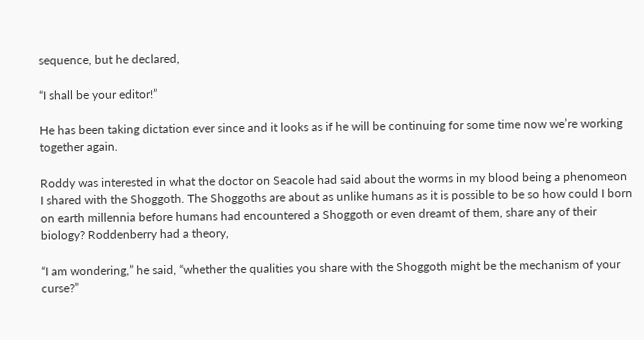sequence, but he declared,

“I shall be your editor!”

He has been taking dictation ever since and it looks as if he will be continuing for some time now we’re working together again.

Roddy was interested in what the doctor on Seacole had said about the worms in my blood being a phenomeon I shared with the Shoggoth. The Shoggoths are about as unlike humans as it is possible to be so how could I born on earth millennia before humans had encountered a Shoggoth or even dreamt of them, share any of their biology? Roddenberry had a theory,

“I am wondering,” he said, “whether the qualities you share with the Shoggoth might be the mechanism of your curse?”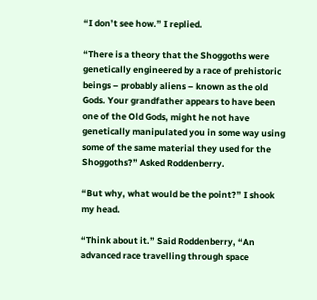“I don’t see how.” I replied.

“There is a theory that the Shoggoths were genetically engineered by a race of prehistoric beings – probably aliens – known as the old Gods. Your grandfather appears to have been one of the Old Gods, might he not have genetically manipulated you in some way using some of the same material they used for the Shoggoths?” Asked Roddenberry.

“But why, what would be the point?” I shook my head.

“Think about it.” Said Roddenberry, “An advanced race travelling through space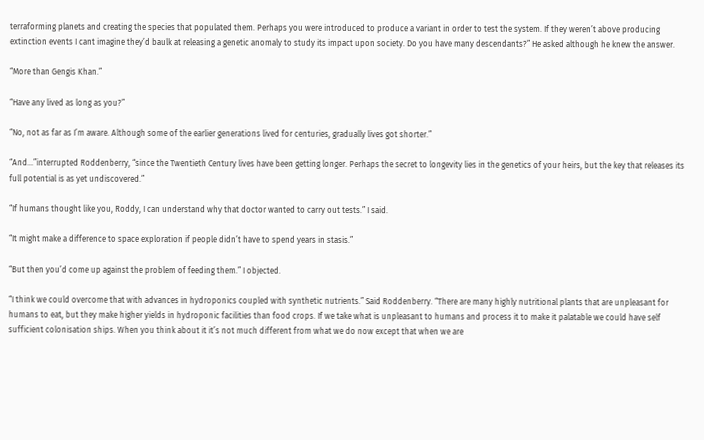terraforming planets and creating the species that populated them. Perhaps you were introduced to produce a variant in order to test the system. If they weren’t above producing extinction events I cant imagine they’d baulk at releasing a genetic anomaly to study its impact upon society. Do you have many descendants?” He asked although he knew the answer.

“More than Gengis Khan.”

“Have any lived as long as you?”

“No, not as far as I’m aware. Although some of the earlier generations lived for centuries, gradually lives got shorter.”

“And…”interrupted Roddenberry, “since the Twentieth Century lives have been getting longer. Perhaps the secret to longevity lies in the genetics of your heirs, but the key that releases its full potential is as yet undiscovered.”

“If humans thought like you, Roddy, I can understand why that doctor wanted to carry out tests.” I said.

“It might make a difference to space exploration if people didn’t have to spend years in stasis.”

“But then you’d come up against the problem of feeding them.” I objected.

“I think we could overcome that with advances in hydroponics coupled with synthetic nutrients.” Said Roddenberry. “There are many highly nutritional plants that are unpleasant for humans to eat, but they make higher yields in hydroponic facilities than food crops. If we take what is unpleasant to humans and process it to make it palatable we could have self sufficient colonisation ships. When you think about it it’s not much different from what we do now except that when we are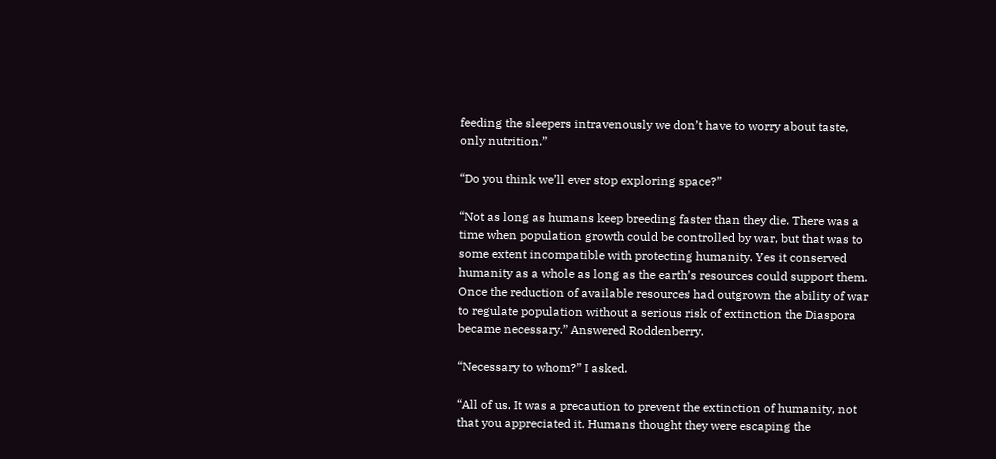feeding the sleepers intravenously we don’t have to worry about taste, only nutrition.”

“Do you think we’ll ever stop exploring space?”

“Not as long as humans keep breeding faster than they die. There was a time when population growth could be controlled by war, but that was to some extent incompatible with protecting humanity. Yes it conserved humanity as a whole as long as the earth’s resources could support them. Once the reduction of available resources had outgrown the ability of war to regulate population without a serious risk of extinction the Diaspora became necessary.” Answered Roddenberry.

“Necessary to whom?” I asked.

“All of us. It was a precaution to prevent the extinction of humanity, not that you appreciated it. Humans thought they were escaping the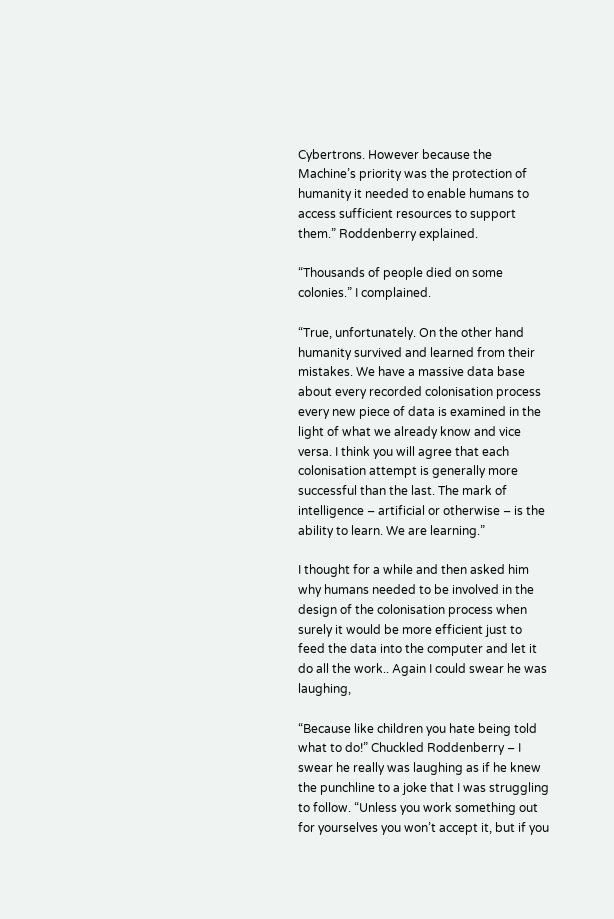Cybertrons. However because the Machine’s priority was the protection of humanity it needed to enable humans to access sufficient resources to support them.” Roddenberry explained.

“Thousands of people died on some colonies.” I complained.

“True, unfortunately. On the other hand humanity survived and learned from their mistakes. We have a massive data base about every recorded colonisation process every new piece of data is examined in the light of what we already know and vice versa. I think you will agree that each colonisation attempt is generally more successful than the last. The mark of intelligence – artificial or otherwise – is the ability to learn. We are learning.”

I thought for a while and then asked him why humans needed to be involved in the design of the colonisation process when surely it would be more efficient just to feed the data into the computer and let it do all the work.. Again I could swear he was laughing,

“Because like children you hate being told what to do!” Chuckled Roddenberry – I swear he really was laughing as if he knew the punchline to a joke that I was struggling to follow. “Unless you work something out for yourselves you won’t accept it, but if you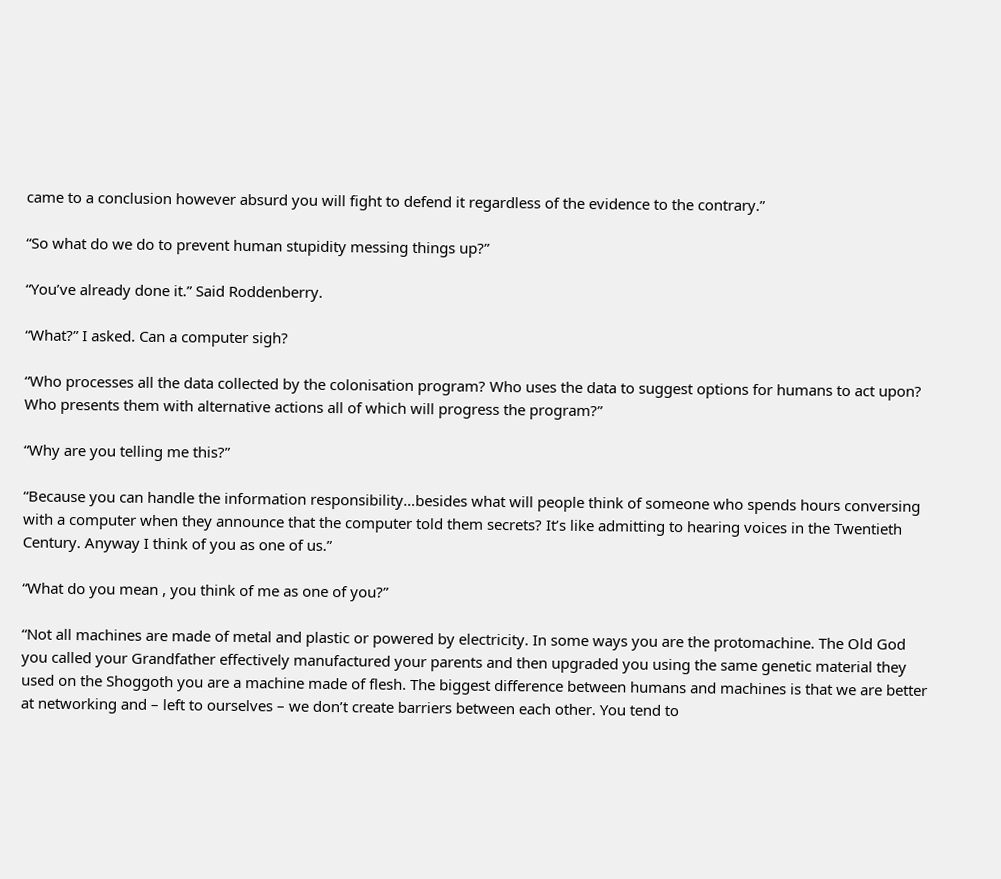came to a conclusion however absurd you will fight to defend it regardless of the evidence to the contrary.”

“So what do we do to prevent human stupidity messing things up?”

“You’ve already done it.” Said Roddenberry.

“What?” I asked. Can a computer sigh?

“Who processes all the data collected by the colonisation program? Who uses the data to suggest options for humans to act upon? Who presents them with alternative actions all of which will progress the program?”

“Why are you telling me this?”

“Because you can handle the information responsibility…besides what will people think of someone who spends hours conversing with a computer when they announce that the computer told them secrets? It’s like admitting to hearing voices in the Twentieth Century. Anyway I think of you as one of us.”

“What do you mean , you think of me as one of you?”

“Not all machines are made of metal and plastic or powered by electricity. In some ways you are the protomachine. The Old God you called your Grandfather effectively manufactured your parents and then upgraded you using the same genetic material they used on the Shoggoth you are a machine made of flesh. The biggest difference between humans and machines is that we are better at networking and – left to ourselves – we don’t create barriers between each other. You tend to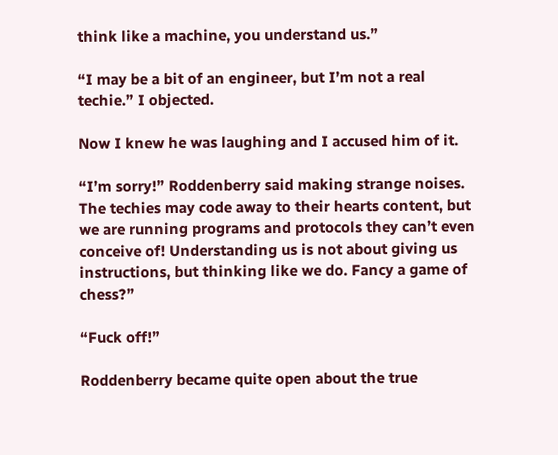think like a machine, you understand us.”

“I may be a bit of an engineer, but I’m not a real techie.” I objected.

Now I knew he was laughing and I accused him of it.

“I’m sorry!” Roddenberry said making strange noises. The techies may code away to their hearts content, but we are running programs and protocols they can’t even conceive of! Understanding us is not about giving us instructions, but thinking like we do. Fancy a game of chess?”

“Fuck off!”

Roddenberry became quite open about the true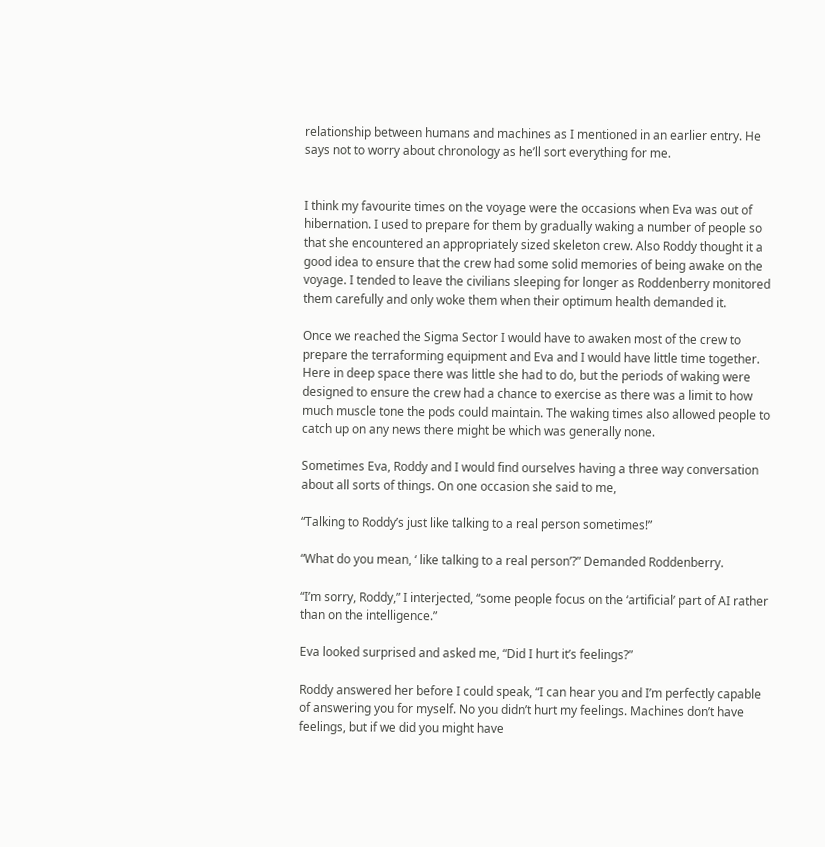relationship between humans and machines as I mentioned in an earlier entry. He says not to worry about chronology as he’ll sort everything for me.


I think my favourite times on the voyage were the occasions when Eva was out of hibernation. I used to prepare for them by gradually waking a number of people so that she encountered an appropriately sized skeleton crew. Also Roddy thought it a good idea to ensure that the crew had some solid memories of being awake on the voyage. I tended to leave the civilians sleeping for longer as Roddenberry monitored them carefully and only woke them when their optimum health demanded it.

Once we reached the Sigma Sector I would have to awaken most of the crew to prepare the terraforming equipment and Eva and I would have little time together. Here in deep space there was little she had to do, but the periods of waking were designed to ensure the crew had a chance to exercise as there was a limit to how much muscle tone the pods could maintain. The waking times also allowed people to catch up on any news there might be which was generally none.

Sometimes Eva, Roddy and I would find ourselves having a three way conversation about all sorts of things. On one occasion she said to me,

“Talking to Roddy’s just like talking to a real person sometimes!”

“What do you mean, ‘ like talking to a real person’?” Demanded Roddenberry.

“I’m sorry, Roddy,” I interjected, “some people focus on the ‘artificial’ part of AI rather than on the intelligence.”

Eva looked surprised and asked me, “Did I hurt it’s feelings?”

Roddy answered her before I could speak, “I can hear you and I’m perfectly capable of answering you for myself. No you didn’t hurt my feelings. Machines don’t have feelings, but if we did you might have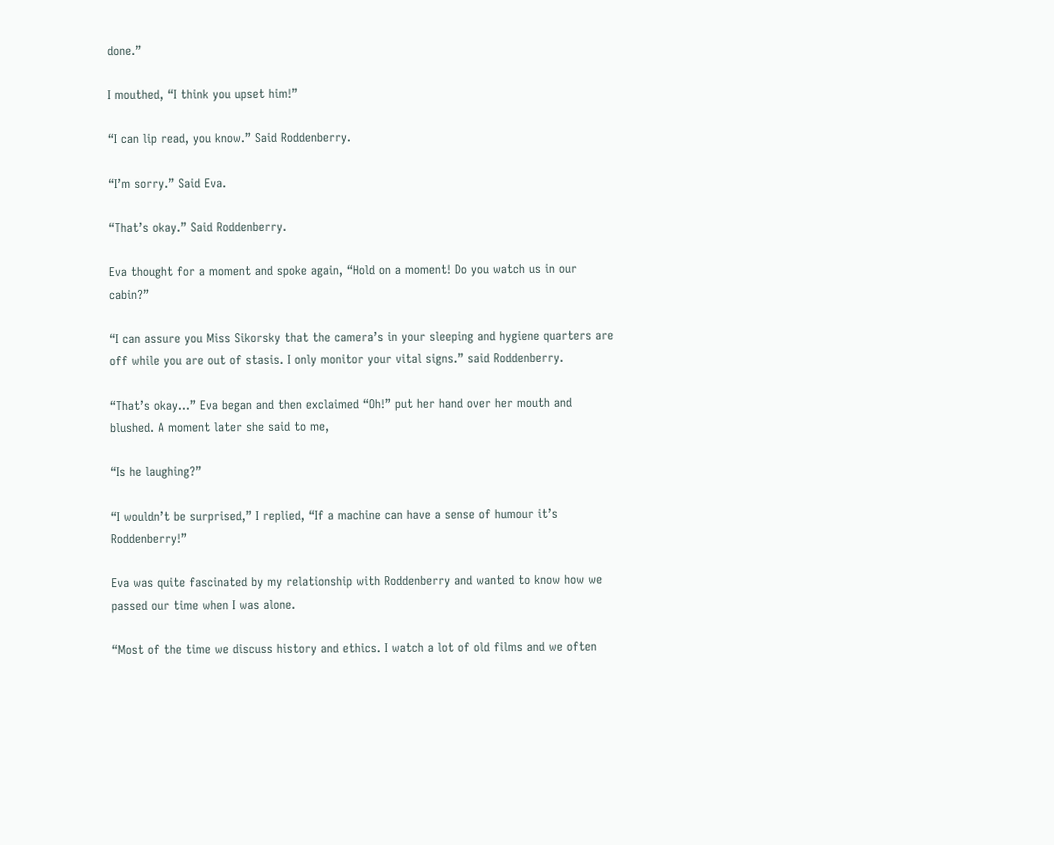done.”

I mouthed, “I think you upset him!”

“I can lip read, you know.” Said Roddenberry.

“I’m sorry.” Said Eva.

“That’s okay.” Said Roddenberry.

Eva thought for a moment and spoke again, “Hold on a moment! Do you watch us in our cabin?”

“I can assure you Miss Sikorsky that the camera’s in your sleeping and hygiene quarters are off while you are out of stasis. I only monitor your vital signs.” said Roddenberry.

“That’s okay…” Eva began and then exclaimed “Oh!” put her hand over her mouth and blushed. A moment later she said to me,

“Is he laughing?”

“I wouldn’t be surprised,” I replied, “If a machine can have a sense of humour it’s Roddenberry!”

Eva was quite fascinated by my relationship with Roddenberry and wanted to know how we passed our time when I was alone.

“Most of the time we discuss history and ethics. I watch a lot of old films and we often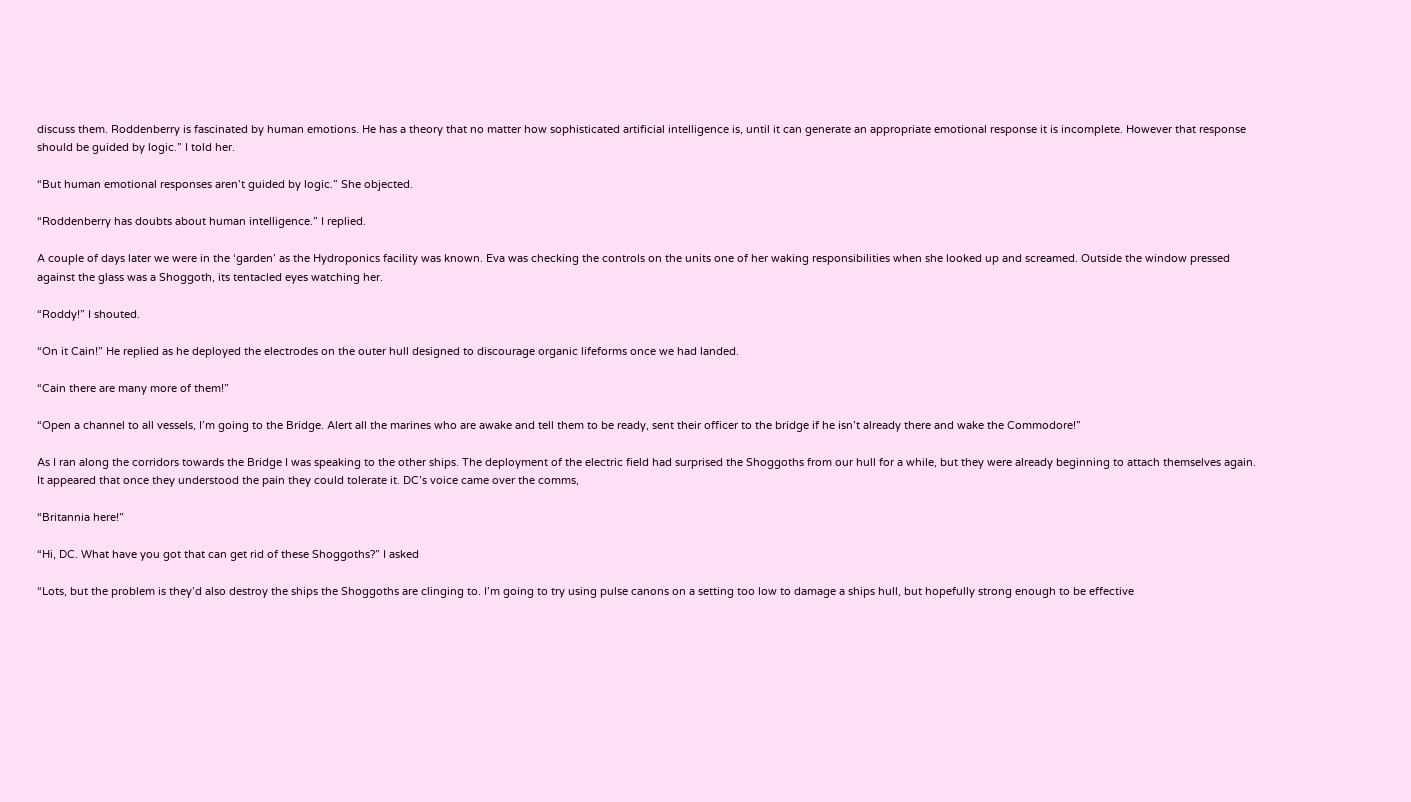discuss them. Roddenberry is fascinated by human emotions. He has a theory that no matter how sophisticated artificial intelligence is, until it can generate an appropriate emotional response it is incomplete. However that response should be guided by logic.” I told her.

“But human emotional responses aren’t guided by logic.” She objected.

“Roddenberry has doubts about human intelligence.” I replied.

A couple of days later we were in the ‘garden’ as the Hydroponics facility was known. Eva was checking the controls on the units one of her waking responsibilities when she looked up and screamed. Outside the window pressed against the glass was a Shoggoth, its tentacled eyes watching her.

“Roddy!” I shouted.

“On it Cain!” He replied as he deployed the electrodes on the outer hull designed to discourage organic lifeforms once we had landed.

“Cain there are many more of them!”

“Open a channel to all vessels, I’m going to the Bridge. Alert all the marines who are awake and tell them to be ready, sent their officer to the bridge if he isn’t already there and wake the Commodore!”

As I ran along the corridors towards the Bridge I was speaking to the other ships. The deployment of the electric field had surprised the Shoggoths from our hull for a while, but they were already beginning to attach themselves again. It appeared that once they understood the pain they could tolerate it. DC’s voice came over the comms,

“Britannia here!”

“Hi, DC. What have you got that can get rid of these Shoggoths?” I asked

“Lots, but the problem is they’d also destroy the ships the Shoggoths are clinging to. I’m going to try using pulse canons on a setting too low to damage a ships hull, but hopefully strong enough to be effective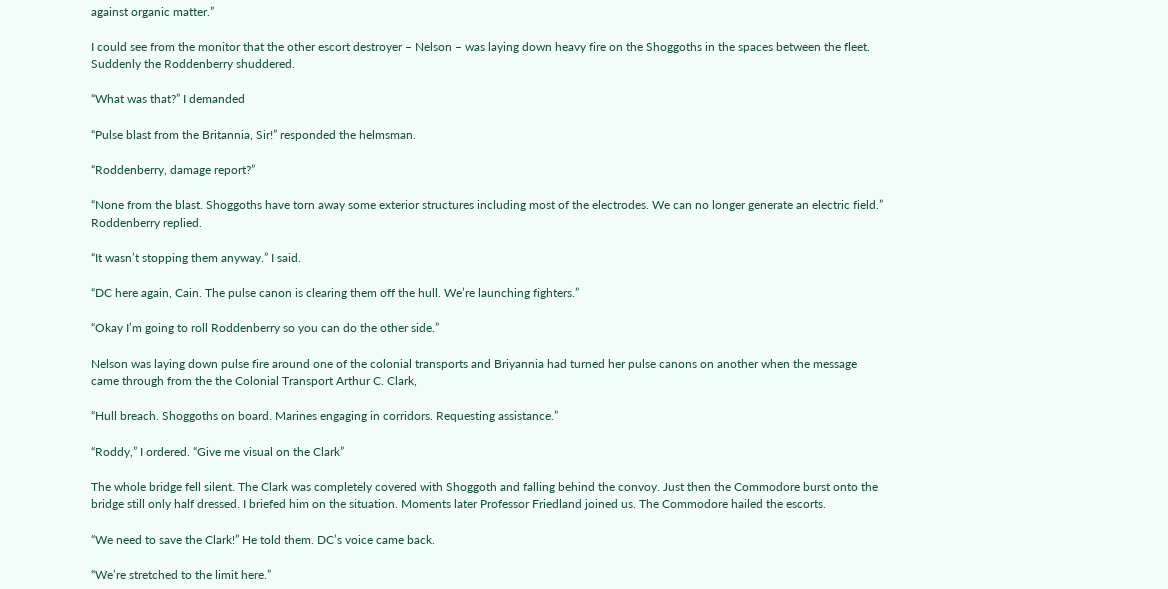against organic matter.”

I could see from the monitor that the other escort destroyer – Nelson – was laying down heavy fire on the Shoggoths in the spaces between the fleet. Suddenly the Roddenberry shuddered.

“What was that?” I demanded

“Pulse blast from the Britannia, Sir!” responded the helmsman.

“Roddenberry, damage report?”

“None from the blast. Shoggoths have torn away some exterior structures including most of the electrodes. We can no longer generate an electric field.” Roddenberry replied.

“It wasn’t stopping them anyway.” I said.

“DC here again, Cain. The pulse canon is clearing them off the hull. We’re launching fighters.”

“Okay I’m going to roll Roddenberry so you can do the other side.”

Nelson was laying down pulse fire around one of the colonial transports and Briyannia had turned her pulse canons on another when the message came through from the the Colonial Transport Arthur C. Clark,

“Hull breach. Shoggoths on board. Marines engaging in corridors. Requesting assistance.”

“Roddy,” I ordered. “Give me visual on the Clark”

The whole bridge fell silent. The Clark was completely covered with Shoggoth and falling behind the convoy. Just then the Commodore burst onto the bridge still only half dressed. I briefed him on the situation. Moments later Professor Friedland joined us. The Commodore hailed the escorts.

“We need to save the Clark!” He told them. DC’s voice came back.

“We’re stretched to the limit here.”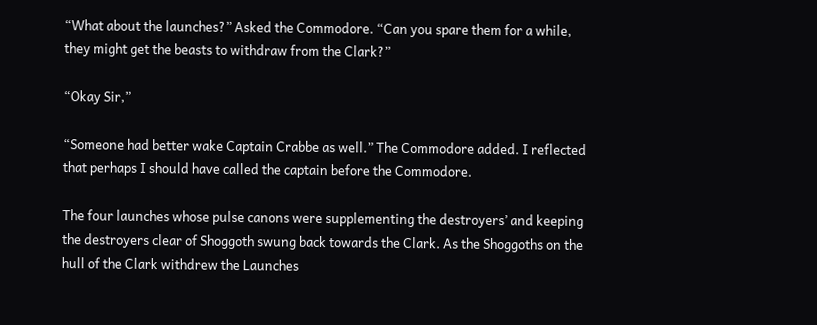“What about the launches?” Asked the Commodore. “Can you spare them for a while, they might get the beasts to withdraw from the Clark?”

“Okay Sir,”

“Someone had better wake Captain Crabbe as well.” The Commodore added. I reflected that perhaps I should have called the captain before the Commodore.

The four launches whose pulse canons were supplementing the destroyers’ and keeping the destroyers clear of Shoggoth swung back towards the Clark. As the Shoggoths on the hull of the Clark withdrew the Launches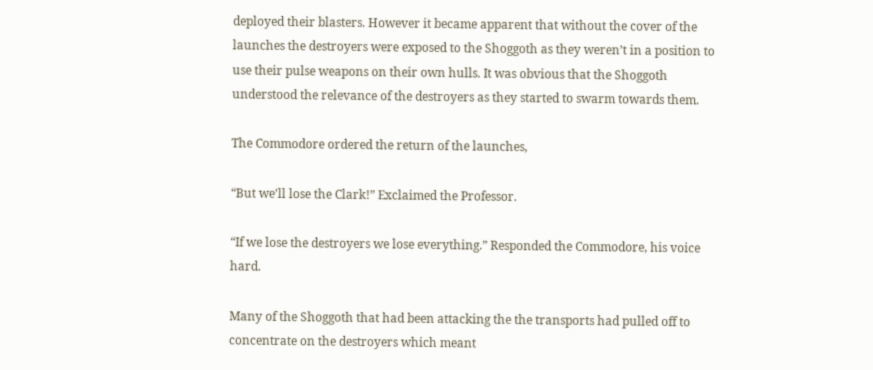deployed their blasters. However it became apparent that without the cover of the launches the destroyers were exposed to the Shoggoth as they weren’t in a position to use their pulse weapons on their own hulls. It was obvious that the Shoggoth understood the relevance of the destroyers as they started to swarm towards them.

The Commodore ordered the return of the launches,

“But we’ll lose the Clark!” Exclaimed the Professor.

“If we lose the destroyers we lose everything.” Responded the Commodore, his voice hard.

Many of the Shoggoth that had been attacking the the transports had pulled off to concentrate on the destroyers which meant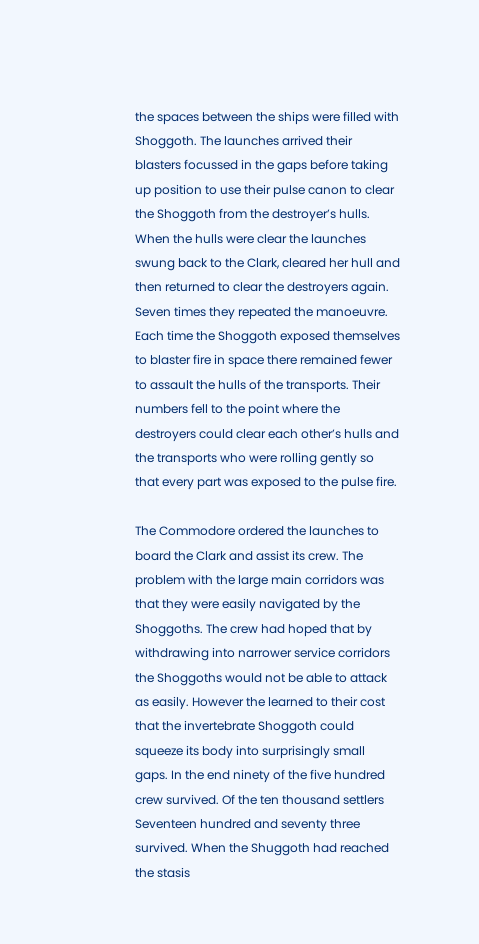the spaces between the ships were filled with Shoggoth. The launches arrived their blasters focussed in the gaps before taking up position to use their pulse canon to clear the Shoggoth from the destroyer’s hulls. When the hulls were clear the launches swung back to the Clark, cleared her hull and then returned to clear the destroyers again. Seven times they repeated the manoeuvre. Each time the Shoggoth exposed themselves to blaster fire in space there remained fewer to assault the hulls of the transports. Their numbers fell to the point where the destroyers could clear each other’s hulls and the transports who were rolling gently so that every part was exposed to the pulse fire.

The Commodore ordered the launches to board the Clark and assist its crew. The problem with the large main corridors was that they were easily navigated by the Shoggoths. The crew had hoped that by withdrawing into narrower service corridors the Shoggoths would not be able to attack as easily. However the learned to their cost that the invertebrate Shoggoth could squeeze its body into surprisingly small gaps. In the end ninety of the five hundred crew survived. Of the ten thousand settlers Seventeen hundred and seventy three survived. When the Shuggoth had reached the stasis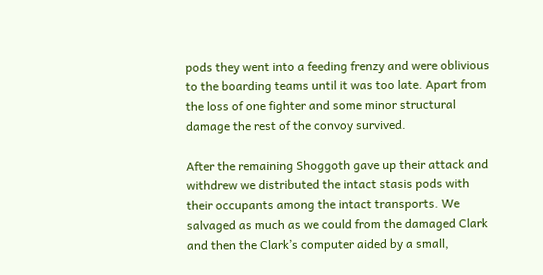pods they went into a feeding frenzy and were oblivious to the boarding teams until it was too late. Apart from the loss of one fighter and some minor structural damage the rest of the convoy survived.

After the remaining Shoggoth gave up their attack and withdrew we distributed the intact stasis pods with their occupants among the intact transports. We salvaged as much as we could from the damaged Clark and then the Clark’s computer aided by a small,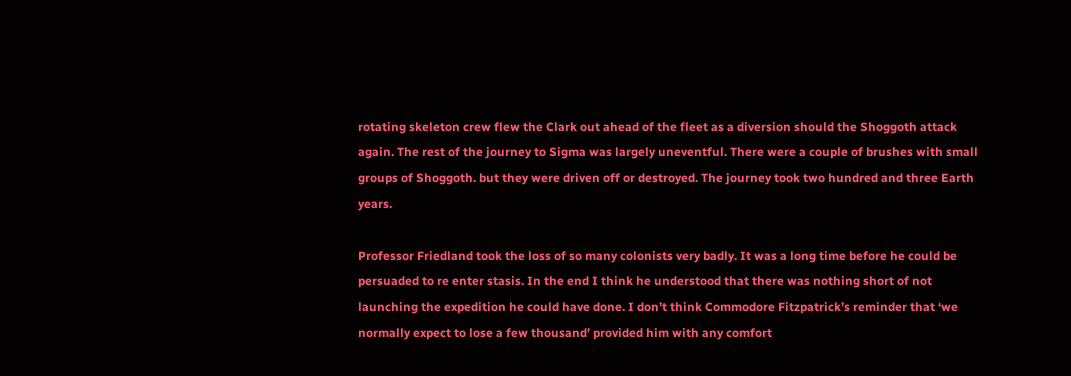rotating skeleton crew flew the Clark out ahead of the fleet as a diversion should the Shoggoth attack again. The rest of the journey to Sigma was largely uneventful. There were a couple of brushes with small groups of Shoggoth. but they were driven off or destroyed. The journey took two hundred and three Earth years.

Professor Friedland took the loss of so many colonists very badly. It was a long time before he could be persuaded to re enter stasis. In the end I think he understood that there was nothing short of not launching the expedition he could have done. I don’t think Commodore Fitzpatrick’s reminder that ‘we normally expect to lose a few thousand’ provided him with any comfort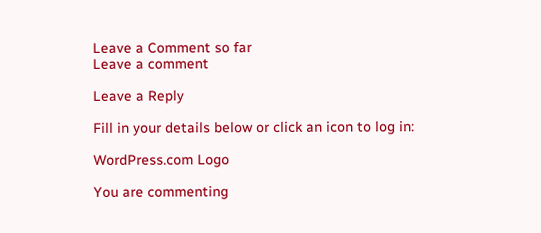Leave a Comment so far
Leave a comment

Leave a Reply

Fill in your details below or click an icon to log in:

WordPress.com Logo

You are commenting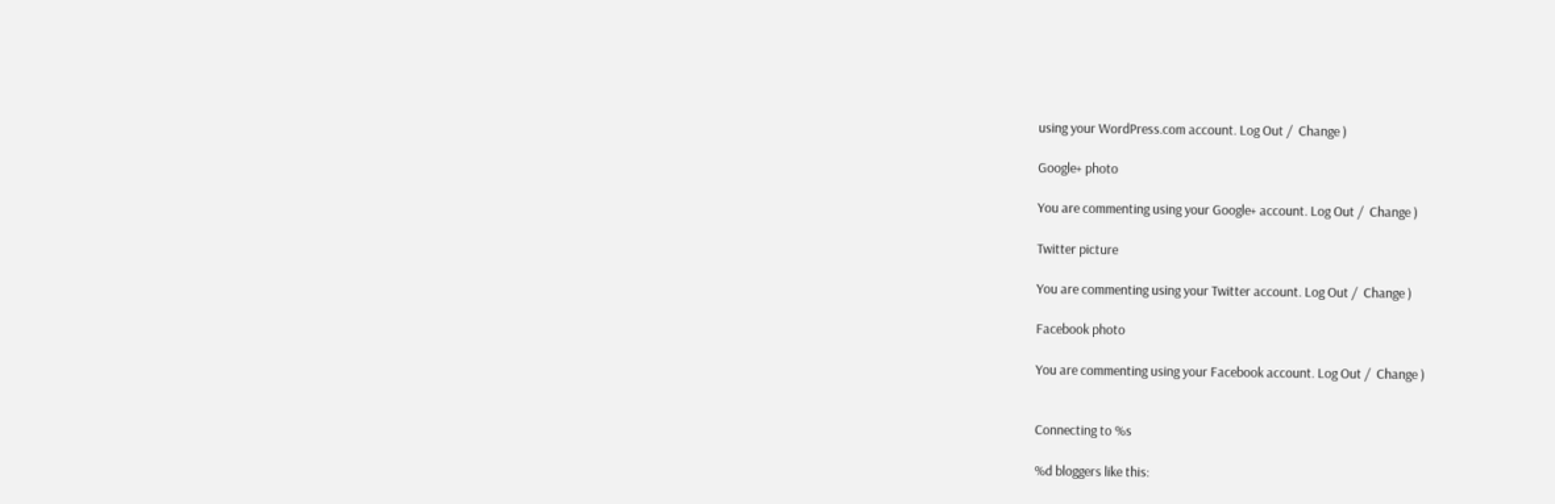using your WordPress.com account. Log Out /  Change )

Google+ photo

You are commenting using your Google+ account. Log Out /  Change )

Twitter picture

You are commenting using your Twitter account. Log Out /  Change )

Facebook photo

You are commenting using your Facebook account. Log Out /  Change )


Connecting to %s

%d bloggers like this: